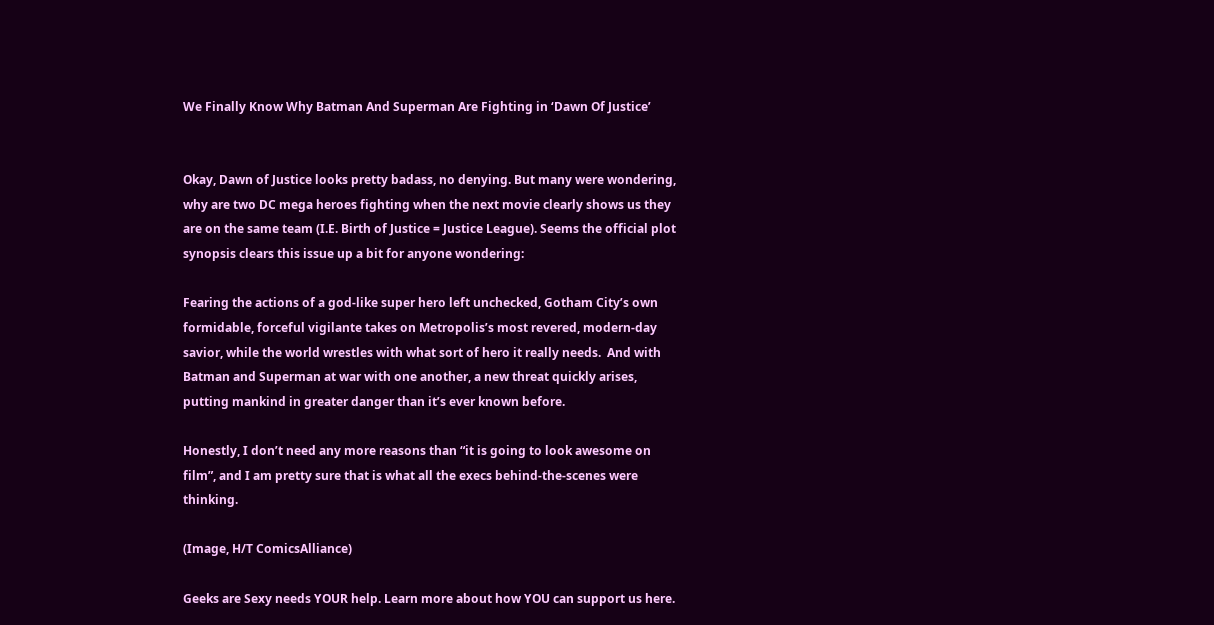We Finally Know Why Batman And Superman Are Fighting in ‘Dawn Of Justice’


Okay, Dawn of Justice looks pretty badass, no denying. But many were wondering, why are two DC mega heroes fighting when the next movie clearly shows us they are on the same team (I.E. Birth of Justice = Justice League). Seems the official plot synopsis clears this issue up a bit for anyone wondering:

Fearing the actions of a god-like super hero left unchecked, Gotham City’s own formidable, forceful vigilante takes on Metropolis’s most revered, modern-day savior, while the world wrestles with what sort of hero it really needs.  And with Batman and Superman at war with one another, a new threat quickly arises, putting mankind in greater danger than it’s ever known before.

Honestly, I don’t need any more reasons than “it is going to look awesome on film”, and I am pretty sure that is what all the execs behind-the-scenes were thinking.

(Image, H/T ComicsAlliance)

Geeks are Sexy needs YOUR help. Learn more about how YOU can support us here.